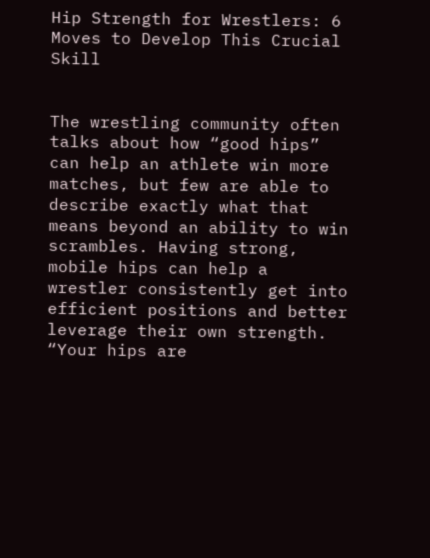Hip Strength for Wrestlers: 6 Moves to Develop This Crucial Skill


The wrestling community often talks about how “good hips” can help an athlete win more matches, but few are able to describe exactly what that means beyond an ability to win scrambles. Having strong, mobile hips can help a wrestler consistently get into efficient positions and better leverage their own strength. “Your hips are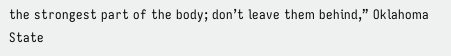the strongest part of the body; don’t leave them behind,” Oklahoma State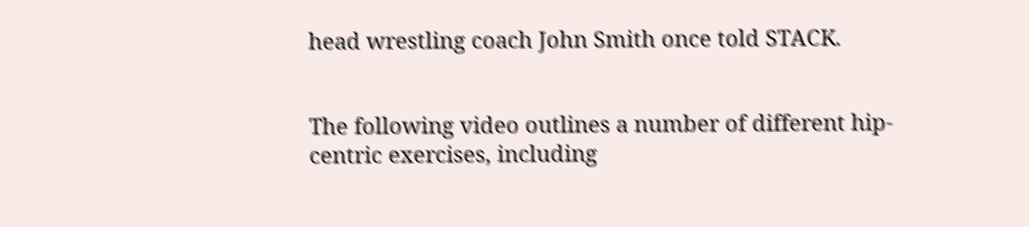head wrestling coach John Smith once told STACK.


The following video outlines a number of different hip-centric exercises, including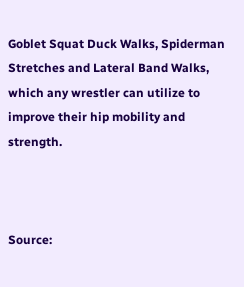Goblet Squat Duck Walks, Spiderman Stretches and Lateral Band Walks, which any wrestler can utilize to improve their hip mobility and strength.



Source: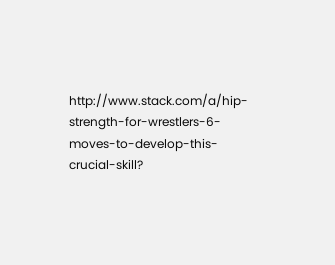http://www.stack.com/a/hip-strength-for-wrestlers-6-moves-to-develop-this-crucial-skill?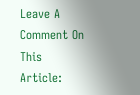Leave A Comment On This Article: